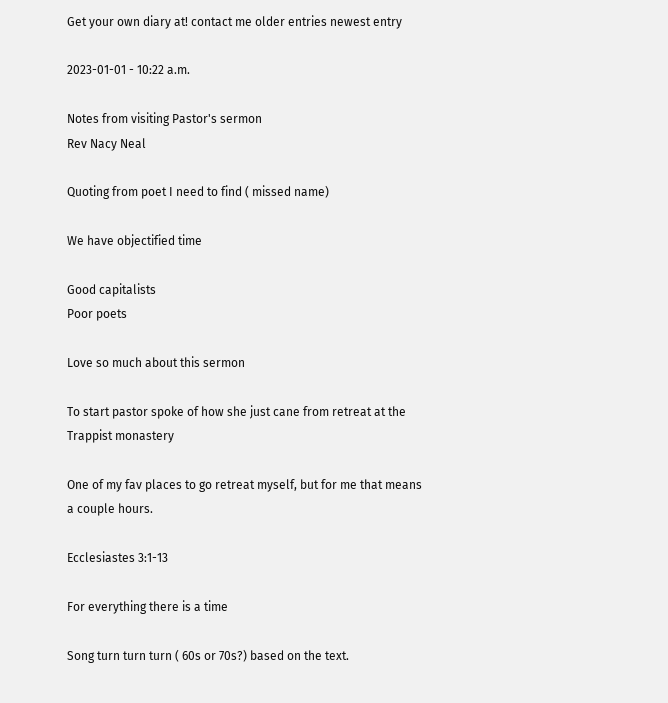Get your own diary at! contact me older entries newest entry

2023-01-01 - 10:22 a.m.

Notes from visiting Pastor's sermon
Rev Nacy Neal

Quoting from poet I need to find ( missed name)

We have objectified time

Good capitalists
Poor poets

Love so much about this sermon

To start pastor spoke of how she just cane from retreat at the Trappist monastery

One of my fav places to go retreat myself, but for me that means a couple hours.

Ecclesiastes 3:1-13

For everything there is a time

Song turn turn turn ( 60s or 70s?) based on the text.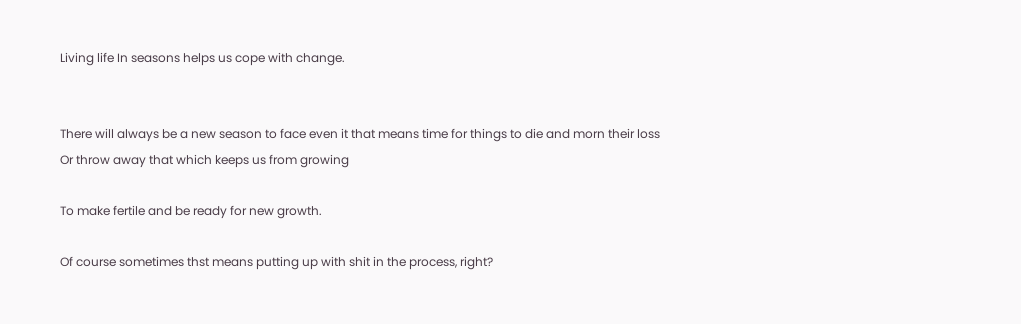Living life In seasons helps us cope with change.


There will always be a new season to face even it that means time for things to die and morn their loss
Or throw away that which keeps us from growing

To make fertile and be ready for new growth.

Of course sometimes thst means putting up with shit in the process, right?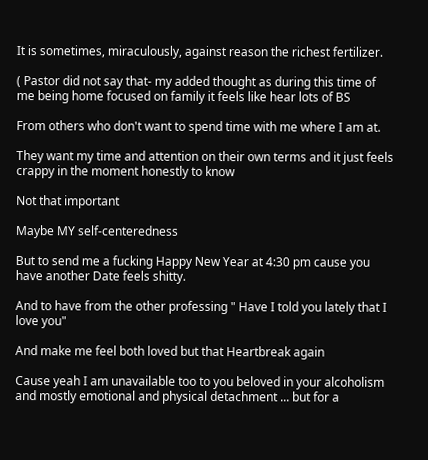It is sometimes, miraculously, against reason the richest fertilizer.

( Pastor did not say that- my added thought as during this time of me being home focused on family it feels like hear lots of BS

From others who don't want to spend time with me where I am at.

They want my time and attention on their own terms and it just feels crappy in the moment honestly to know

Not that important

Maybe MY self-centeredness

But to send me a fucking Happy New Year at 4:30 pm cause you have another Date feels shitty.

And to have from the other professing " Have I told you lately that I love you"

And make me feel both loved but that Heartbreak again

Cause yeah I am unavailable too to you beloved in your alcoholism and mostly emotional and physical detachment ... but for a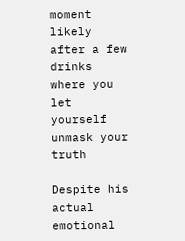moment likely after a few drinks where you let yourself unmask your truth

Despite his actual emotional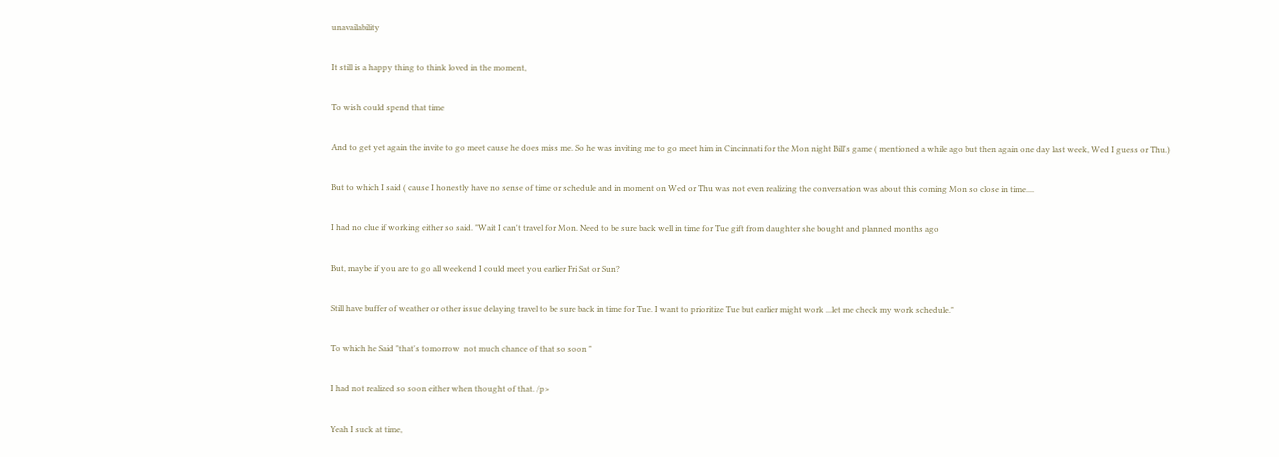unavailability

It still is a happy thing to think loved in the moment,

To wish could spend that time

And to get yet again the invite to go meet cause he does miss me. So he was inviting me to go meet him in Cincinnati for the Mon night Bill's game ( mentioned a while ago but then again one day last week, Wed I guess or Thu.)

But to which I said ( cause I honestly have no sense of time or schedule and in moment on Wed or Thu was not even realizing the conversation was about this coming Mon so close in time....

I had no clue if working either so said. "Wait I can't travel for Mon. Need to be sure back well in time for Tue gift from daughter she bought and planned months ago

But, maybe if you are to go all weekend I could meet you earlier Fri Sat or Sun?

Still have buffer of weather or other issue delaying travel to be sure back in time for Tue. I want to prioritize Tue but earlier might work ...let me check my work schedule."

To which he Said "that's tomorrow  not much chance of that so soon "

I had not realized so soon either when thought of that. /p>

Yeah I suck at time,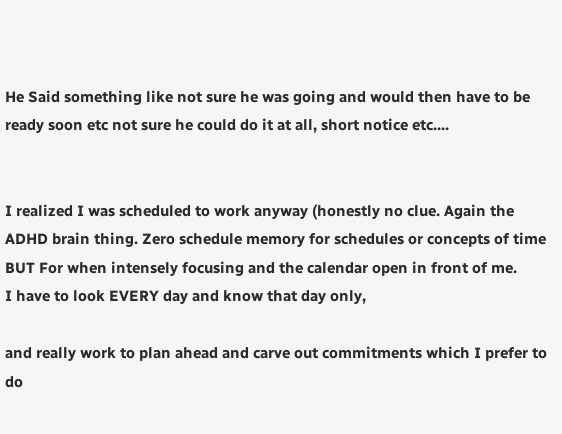He Said something like not sure he was going and would then have to be ready soon etc not sure he could do it at all, short notice etc....


I realized I was scheduled to work anyway (honestly no clue. Again the ADHD brain thing. Zero schedule memory for schedules or concepts of time BUT For when intensely focusing and the calendar open in front of me.
I have to look EVERY day and know that day only,

and really work to plan ahead and carve out commitments which I prefer to do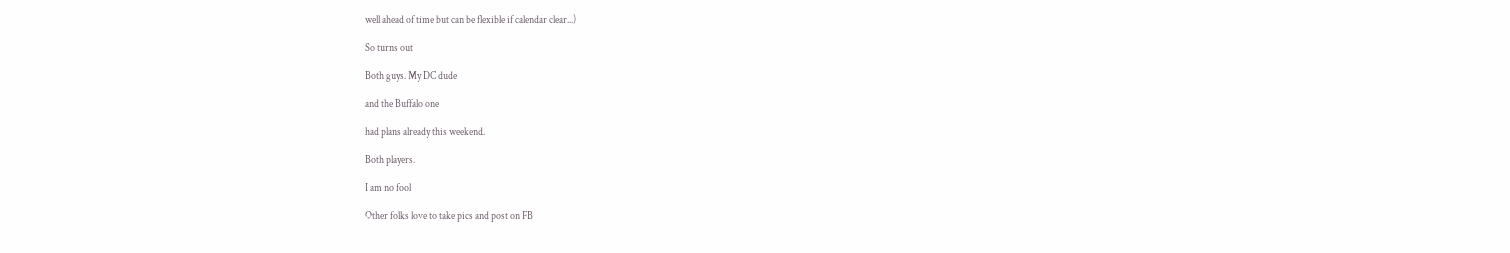well ahead of time but can be flexible if calendar clear...)

So turns out

Both guys. My DC dude

and the Buffalo one

had plans already this weekend.

Both players.

I am no fool

Other folks love to take pics and post on FB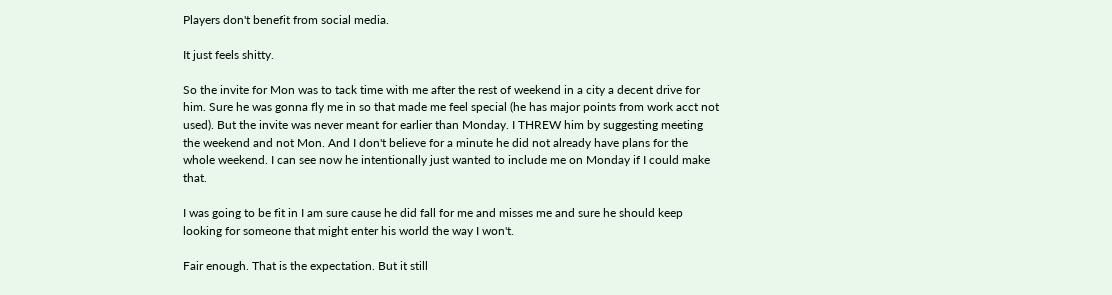Players don't benefit from social media.

It just feels shitty.

So the invite for Mon was to tack time with me after the rest of weekend in a city a decent drive for him. Sure he was gonna fly me in so that made me feel special (he has major points from work acct not used). But the invite was never meant for earlier than Monday. I THREW him by suggesting meeting the weekend and not Mon. And I don't believe for a minute he did not already have plans for the whole weekend. I can see now he intentionally just wanted to include me on Monday if I could make that.

I was going to be fit in I am sure cause he did fall for me and misses me and sure he should keep looking for someone that might enter his world the way I won't.

Fair enough. That is the expectation. But it still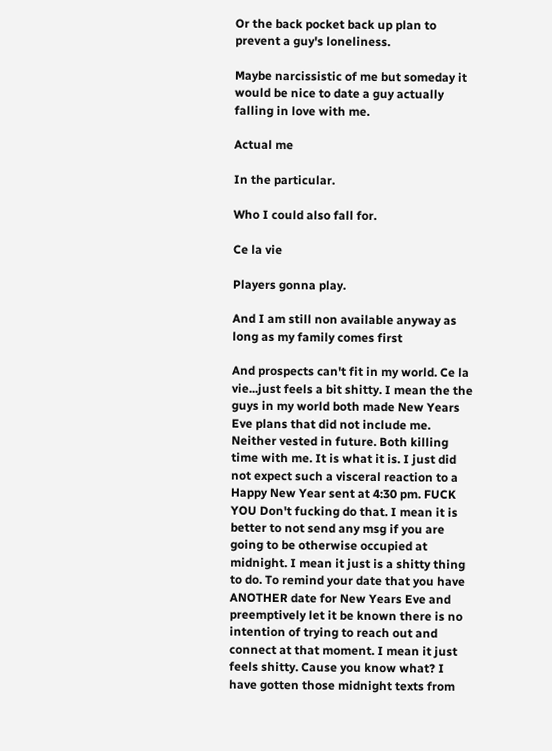Or the back pocket back up plan to prevent a guy's loneliness.

Maybe narcissistic of me but someday it would be nice to date a guy actually falling in love with me.

Actual me

In the particular.

Who I could also fall for.

Ce la vie

Players gonna play.

And I am still non available anyway as long as my family comes first

And prospects can't fit in my world. Ce la vie...just feels a bit shitty. I mean the the guys in my world both made New Years Eve plans that did not include me. Neither vested in future. Both killing time with me. It is what it is. I just did not expect such a visceral reaction to a Happy New Year sent at 4:30 pm. FUCK YOU Don't fucking do that. I mean it is better to not send any msg if you are going to be otherwise occupied at midnight. I mean it just is a shitty thing to do. To remind your date that you have ANOTHER date for New Years Eve and preemptively let it be known there is no intention of trying to reach out and connect at that moment. I mean it just feels shitty. Cause you know what? I have gotten those midnight texts from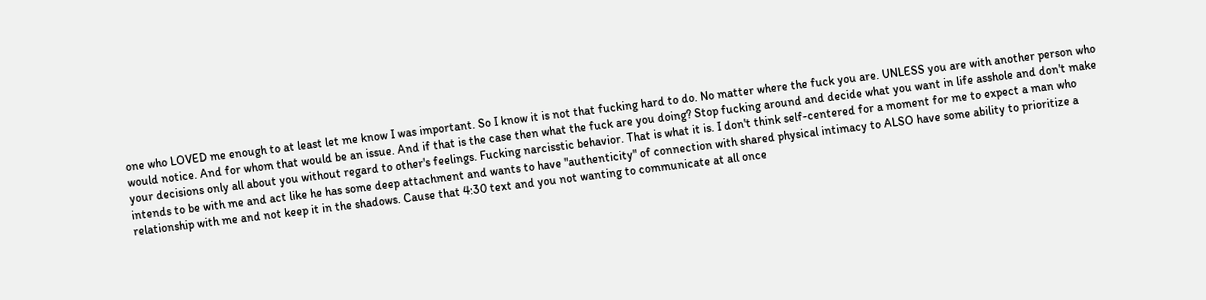one who LOVED me enough to at least let me know I was important. So I know it is not that fucking hard to do. No matter where the fuck you are. UNLESS you are with another person who would notice. And for whom that would be an issue. And if that is the case then what the fuck are you doing? Stop fucking around and decide what you want in life asshole and don't make your decisions only all about you without regard to other's feelings. Fucking narcisstic behavior. That is what it is. I don't think self-centered for a moment for me to expect a man who intends to be with me and act like he has some deep attachment and wants to have "authenticity" of connection with shared physical intimacy to ALSO have some ability to prioritize a relationship with me and not keep it in the shadows. Cause that 4:30 text and you not wanting to communicate at all once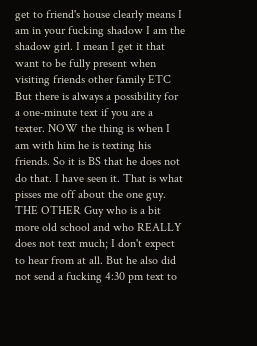get to friend's house clearly means I am in your fucking shadow I am the shadow girl. I mean I get it that want to be fully present when visiting friends other family ETC But there is always a possibility for a one-minute text if you are a texter. NOW the thing is when I am with him he is texting his friends. So it is BS that he does not do that. I have seen it. That is what pisses me off about the one guy. THE OTHER Guy who is a bit more old school and who REALLY does not text much; I don't expect to hear from at all. But he also did not send a fucking 4:30 pm text to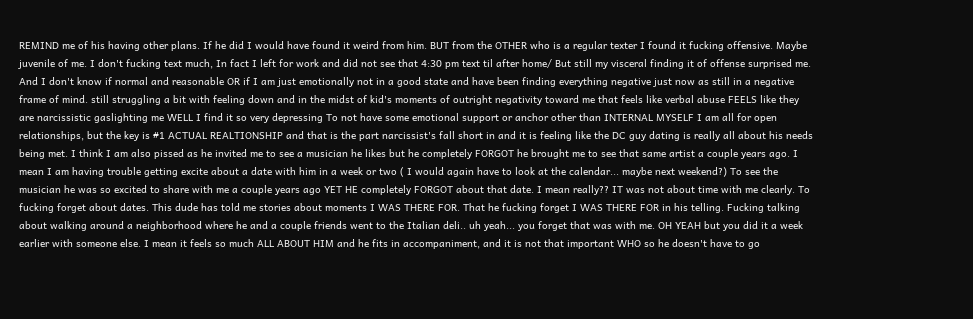REMIND me of his having other plans. If he did I would have found it weird from him. BUT from the OTHER who is a regular texter I found it fucking offensive. Maybe juvenile of me. I don't fucking text much, In fact I left for work and did not see that 4:30 pm text til after home/ But still my visceral finding it of offense surprised me. And I don't know if normal and reasonable OR if I am just emotionally not in a good state and have been finding everything negative just now as still in a negative frame of mind. still struggling a bit with feeling down and in the midst of kid's moments of outright negativity toward me that feels like verbal abuse FEELS like they are narcissistic gaslighting me WELL I find it so very depressing To not have some emotional support or anchor other than INTERNAL MYSELF I am all for open relationships, but the key is #1 ACTUAL REALTIONSHIP and that is the part narcissist's fall short in and it is feeling like the DC guy dating is really all about his needs being met. I think I am also pissed as he invited me to see a musician he likes but he completely FORGOT he brought me to see that same artist a couple years ago. I mean I am having trouble getting excite about a date with him in a week or two ( I would again have to look at the calendar... maybe next weekend?) To see the musician he was so excited to share with me a couple years ago YET HE completely FORGOT about that date. I mean really?? IT was not about time with me clearly. To fucking forget about dates. This dude has told me stories about moments I WAS THERE FOR. That he fucking forget I WAS THERE FOR in his telling. Fucking talking about walking around a neighborhood where he and a couple friends went to the Italian deli.. uh yeah... you forget that was with me. OH YEAH but you did it a week earlier with someone else. I mean it feels so much ALL ABOUT HIM and he fits in accompaniment, and it is not that important WHO so he doesn't have to go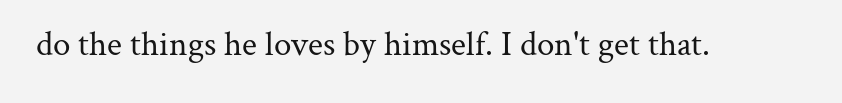do the things he loves by himself. I don't get that.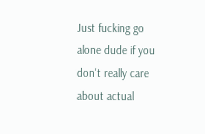Just fucking go alone dude if you don't really care about actual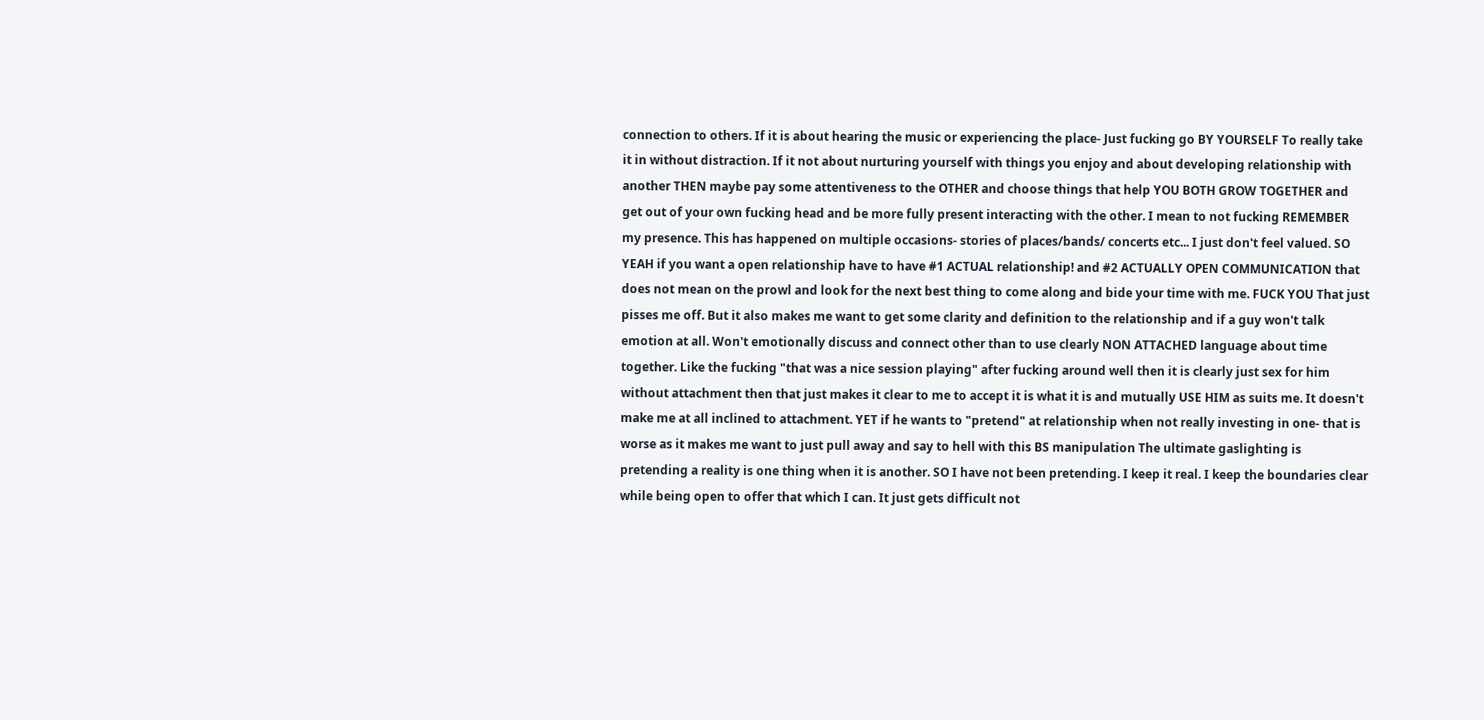connection to others. If it is about hearing the music or experiencing the place- Just fucking go BY YOURSELF To really take it in without distraction. If it not about nurturing yourself with things you enjoy and about developing relationship with another THEN maybe pay some attentiveness to the OTHER and choose things that help YOU BOTH GROW TOGETHER and get out of your own fucking head and be more fully present interacting with the other. I mean to not fucking REMEMBER my presence. This has happened on multiple occasions- stories of places/bands/ concerts etc... I just don't feel valued. SO YEAH if you want a open relationship have to have #1 ACTUAL relationship! and #2 ACTUALLY OPEN COMMUNICATION that does not mean on the prowl and look for the next best thing to come along and bide your time with me. FUCK YOU That just pisses me off. But it also makes me want to get some clarity and definition to the relationship and if a guy won't talk emotion at all. Won't emotionally discuss and connect other than to use clearly NON ATTACHED language about time together. Like the fucking "that was a nice session playing" after fucking around well then it is clearly just sex for him without attachment then that just makes it clear to me to accept it is what it is and mutually USE HIM as suits me. It doesn't make me at all inclined to attachment. YET if he wants to "pretend" at relationship when not really investing in one- that is worse as it makes me want to just pull away and say to hell with this BS manipulation The ultimate gaslighting is pretending a reality is one thing when it is another. SO I have not been pretending. I keep it real. I keep the boundaries clear while being open to offer that which I can. It just gets difficult not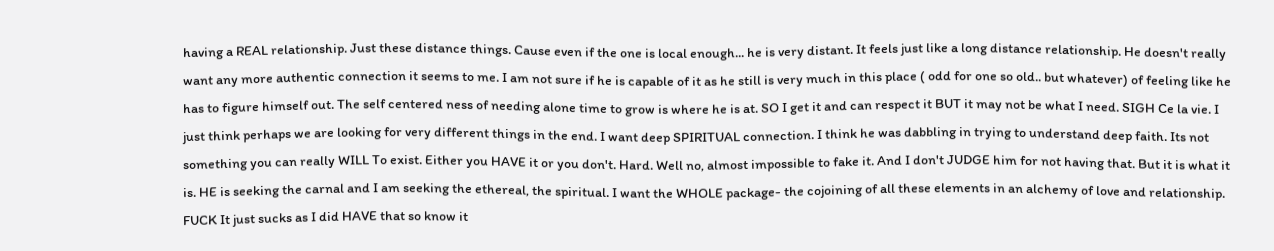having a REAL relationship. Just these distance things. Cause even if the one is local enough... he is very distant. It feels just like a long distance relationship. He doesn't really want any more authentic connection it seems to me. I am not sure if he is capable of it as he still is very much in this place ( odd for one so old.. but whatever) of feeling like he has to figure himself out. The self centered ness of needing alone time to grow is where he is at. SO I get it and can respect it BUT it may not be what I need. SIGH Ce la vie. I just think perhaps we are looking for very different things in the end. I want deep SPIRITUAL connection. I think he was dabbling in trying to understand deep faith. Its not something you can really WILL To exist. Either you HAVE it or you don't. Hard. Well no, almost impossible to fake it. And I don't JUDGE him for not having that. But it is what it is. HE is seeking the carnal and I am seeking the ethereal, the spiritual. I want the WHOLE package- the cojoining of all these elements in an alchemy of love and relationship. FUCK It just sucks as I did HAVE that so know it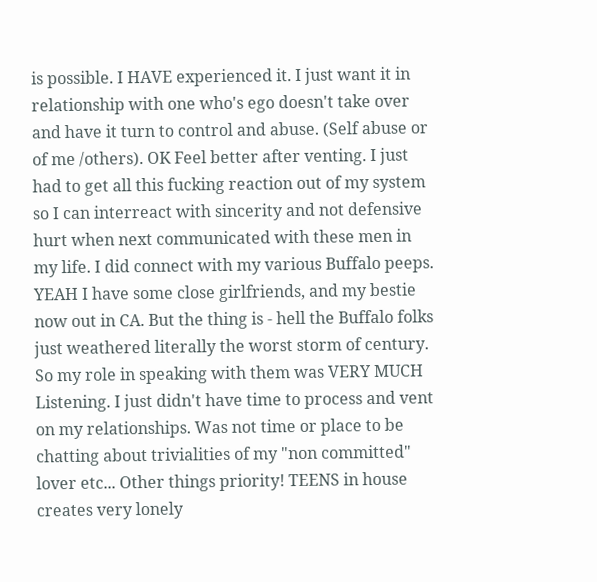is possible. I HAVE experienced it. I just want it in relationship with one who's ego doesn't take over and have it turn to control and abuse. (Self abuse or of me /others). OK Feel better after venting. I just had to get all this fucking reaction out of my system so I can interreact with sincerity and not defensive hurt when next communicated with these men in my life. I did connect with my various Buffalo peeps. YEAH I have some close girlfriends, and my bestie now out in CA. But the thing is - hell the Buffalo folks just weathered literally the worst storm of century. So my role in speaking with them was VERY MUCH Listening. I just didn't have time to process and vent on my relationships. Was not time or place to be chatting about trivialities of my "non committed" lover etc... Other things priority! TEENS in house creates very lonely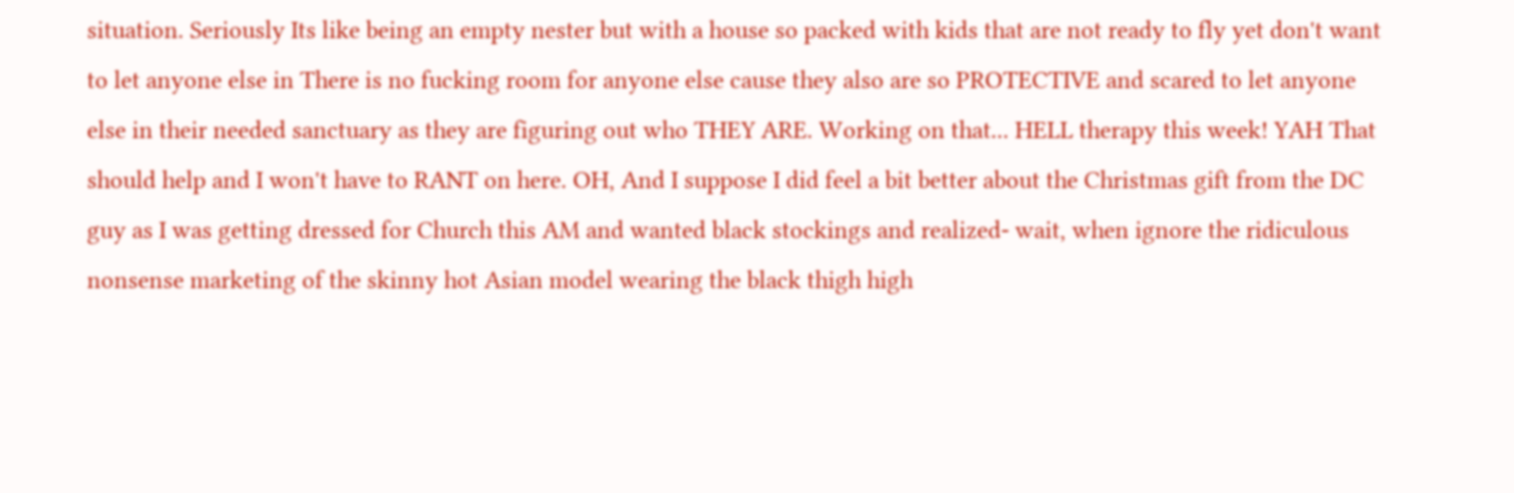situation. Seriously Its like being an empty nester but with a house so packed with kids that are not ready to fly yet don't want to let anyone else in There is no fucking room for anyone else cause they also are so PROTECTIVE and scared to let anyone else in their needed sanctuary as they are figuring out who THEY ARE. Working on that... HELL therapy this week! YAH That should help and I won't have to RANT on here. OH, And I suppose I did feel a bit better about the Christmas gift from the DC guy as I was getting dressed for Church this AM and wanted black stockings and realized- wait, when ignore the ridiculous nonsense marketing of the skinny hot Asian model wearing the black thigh high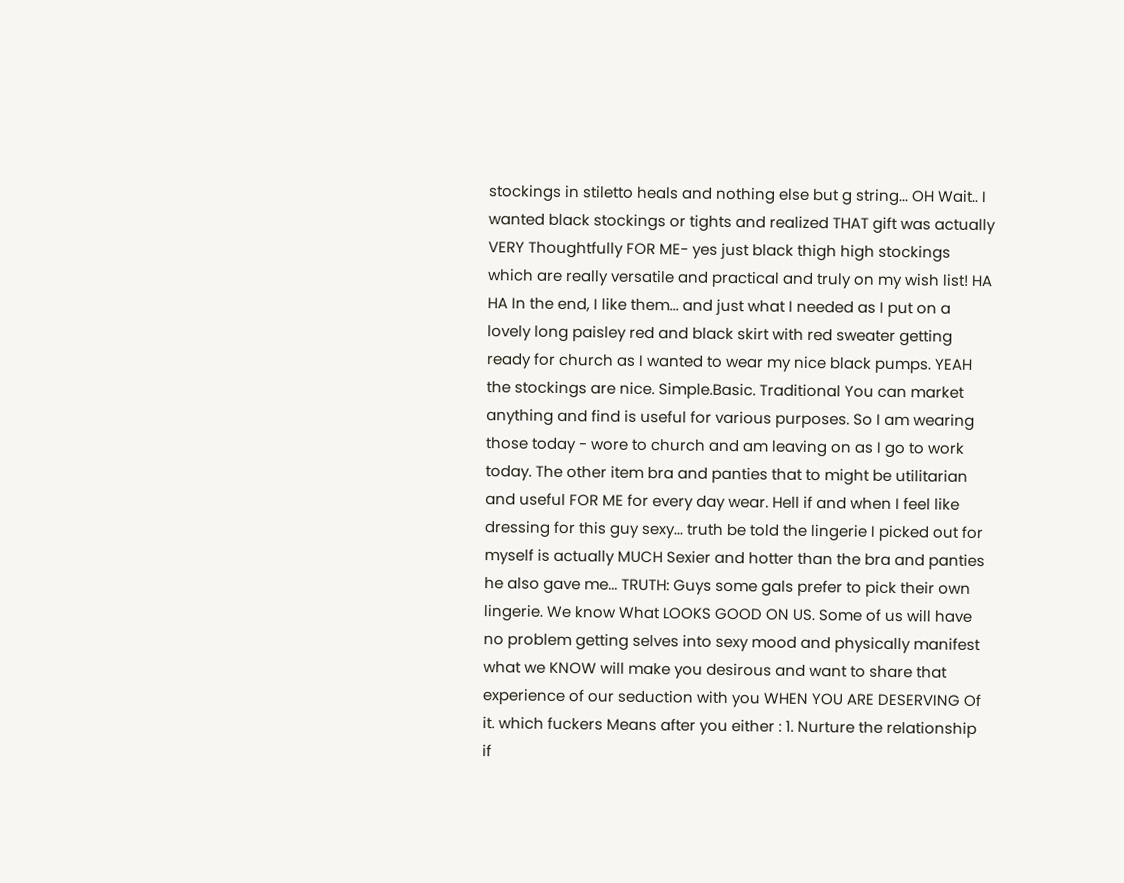stockings in stiletto heals and nothing else but g string... OH Wait.. I wanted black stockings or tights and realized THAT gift was actually VERY Thoughtfully FOR ME- yes just black thigh high stockings which are really versatile and practical and truly on my wish list! HA HA In the end, I like them... and just what I needed as I put on a lovely long paisley red and black skirt with red sweater getting ready for church as I wanted to wear my nice black pumps. YEAH the stockings are nice. Simple.Basic. Traditional You can market anything and find is useful for various purposes. So I am wearing those today - wore to church and am leaving on as I go to work today. The other item bra and panties that to might be utilitarian and useful FOR ME for every day wear. Hell if and when I feel like dressing for this guy sexy... truth be told the lingerie I picked out for myself is actually MUCH Sexier and hotter than the bra and panties he also gave me... TRUTH: Guys some gals prefer to pick their own lingerie. We know What LOOKS GOOD ON US. Some of us will have no problem getting selves into sexy mood and physically manifest what we KNOW will make you desirous and want to share that experience of our seduction with you WHEN YOU ARE DESERVING Of it. which fuckers Means after you either : 1. Nurture the relationship if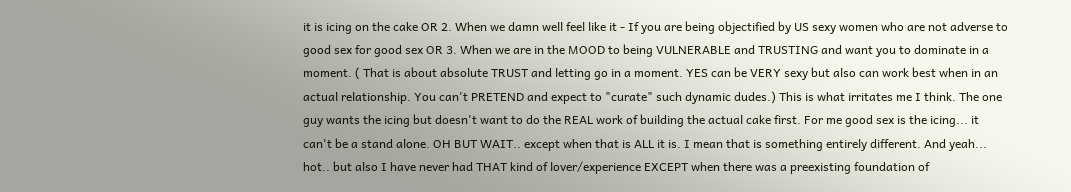it is icing on the cake OR 2. When we damn well feel like it - If you are being objectified by US sexy women who are not adverse to good sex for good sex OR 3. When we are in the MOOD to being VULNERABLE and TRUSTING and want you to dominate in a moment. ( That is about absolute TRUST and letting go in a moment. YES can be VERY sexy but also can work best when in an actual relationship. You can't PRETEND and expect to "curate" such dynamic dudes.) This is what irritates me I think. The one guy wants the icing but doesn't want to do the REAL work of building the actual cake first. For me good sex is the icing... it can't be a stand alone. OH BUT WAIT.. except when that is ALL it is. I mean that is something entirely different. And yeah... hot.. but also I have never had THAT kind of lover/experience EXCEPT when there was a preexisting foundation of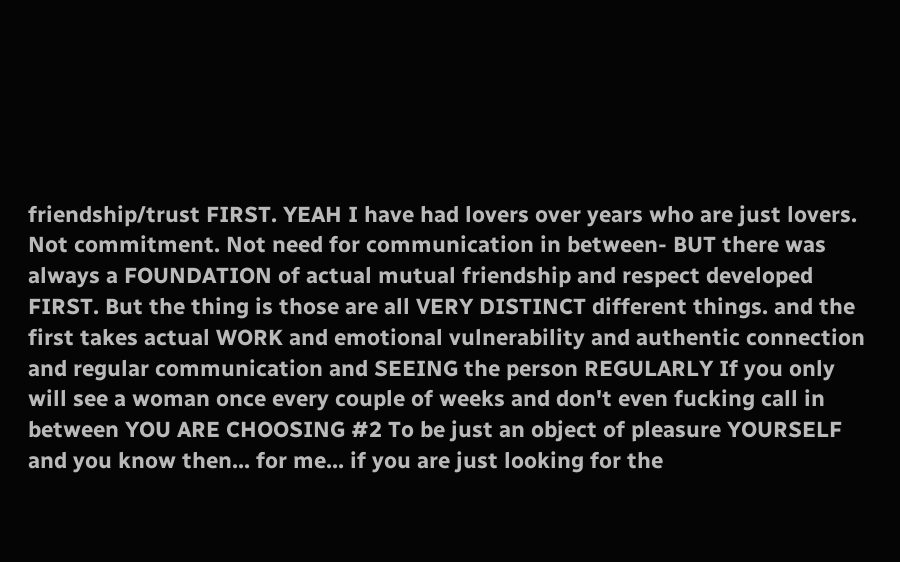friendship/trust FIRST. YEAH I have had lovers over years who are just lovers. Not commitment. Not need for communication in between- BUT there was always a FOUNDATION of actual mutual friendship and respect developed FIRST. But the thing is those are all VERY DISTINCT different things. and the first takes actual WORK and emotional vulnerability and authentic connection and regular communication and SEEING the person REGULARLY If you only will see a woman once every couple of weeks and don't even fucking call in between YOU ARE CHOOSING #2 To be just an object of pleasure YOURSELF and you know then... for me... if you are just looking for the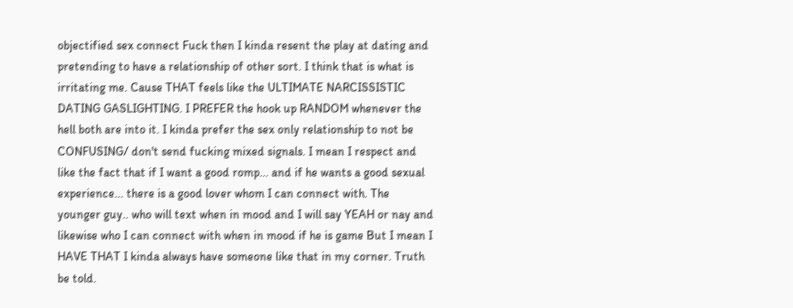objectified sex connect Fuck then I kinda resent the play at dating and pretending to have a relationship of other sort. I think that is what is irritating me. Cause THAT feels like the ULTIMATE NARCISSISTIC DATING GASLIGHTING. I PREFER the hook up RANDOM whenever the hell both are into it. I kinda prefer the sex only relationship to not be CONFUSING/ don't send fucking mixed signals. I mean I respect and like the fact that if I want a good romp... and if he wants a good sexual experience... there is a good lover whom I can connect with. The younger guy.. who will text when in mood and I will say YEAH or nay and likewise who I can connect with when in mood if he is game But I mean I HAVE THAT I kinda always have someone like that in my corner. Truth be told.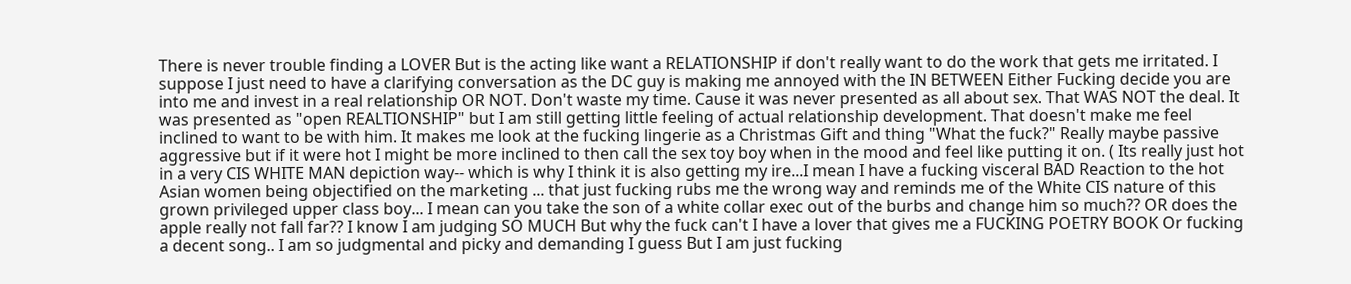There is never trouble finding a LOVER But is the acting like want a RELATIONSHIP if don't really want to do the work that gets me irritated. I suppose I just need to have a clarifying conversation as the DC guy is making me annoyed with the IN BETWEEN Either Fucking decide you are into me and invest in a real relationship OR NOT. Don't waste my time. Cause it was never presented as all about sex. That WAS NOT the deal. It was presented as "open REALTIONSHIP" but I am still getting little feeling of actual relationship development. That doesn't make me feel inclined to want to be with him. It makes me look at the fucking lingerie as a Christmas Gift and thing "What the fuck?" Really maybe passive aggressive but if it were hot I might be more inclined to then call the sex toy boy when in the mood and feel like putting it on. ( Its really just hot in a very CIS WHITE MAN depiction way-- which is why I think it is also getting my ire...I mean I have a fucking visceral BAD Reaction to the hot Asian women being objectified on the marketing ... that just fucking rubs me the wrong way and reminds me of the White CIS nature of this grown privileged upper class boy... I mean can you take the son of a white collar exec out of the burbs and change him so much?? OR does the apple really not fall far?? I know I am judging SO MUCH But why the fuck can't I have a lover that gives me a FUCKING POETRY BOOK Or fucking a decent song.. I am so judgmental and picky and demanding I guess But I am just fucking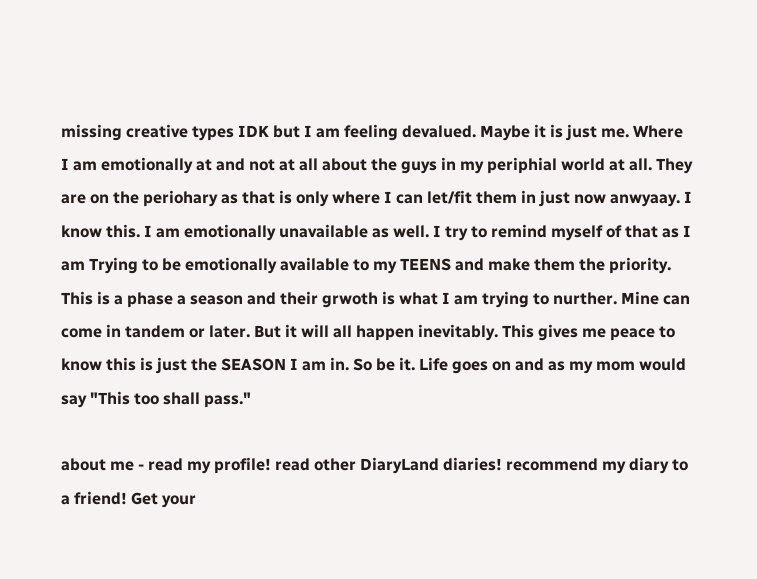missing creative types IDK but I am feeling devalued. Maybe it is just me. Where I am emotionally at and not at all about the guys in my periphial world at all. They are on the periohary as that is only where I can let/fit them in just now anwyaay. I know this. I am emotionally unavailable as well. I try to remind myself of that as I am Trying to be emotionally available to my TEENS and make them the priority. This is a phase a season and their grwoth is what I am trying to nurther. Mine can come in tandem or later. But it will all happen inevitably. This gives me peace to know this is just the SEASON I am in. So be it. Life goes on and as my mom would say "This too shall pass."

about me - read my profile! read other DiaryLand diaries! recommend my diary to a friend! Get your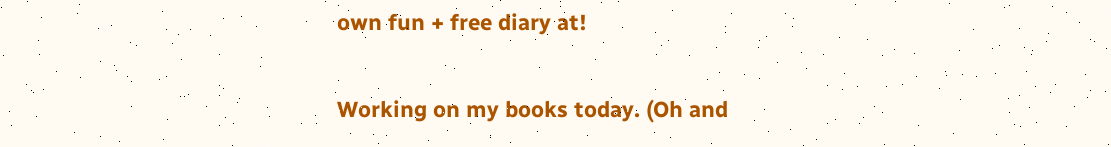own fun + free diary at!

Working on my books today. (Oh and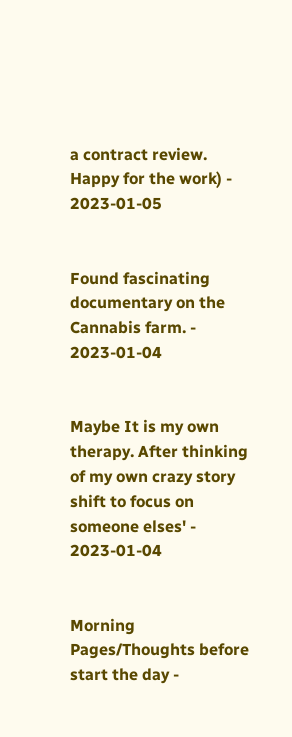a contract review. Happy for the work) - 2023-01-05


Found fascinating documentary on the Cannabis farm. - 2023-01-04


Maybe It is my own therapy. After thinking of my own crazy story shift to focus on someone elses' - 2023-01-04


Morning Pages/Thoughts before start the day -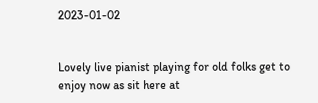2023-01-02


Lovely live pianist playing for old folks get to enjoy now as sit here at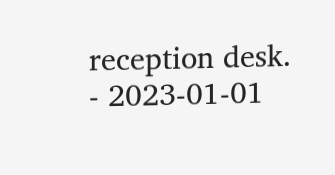reception desk. - 2023-01-01